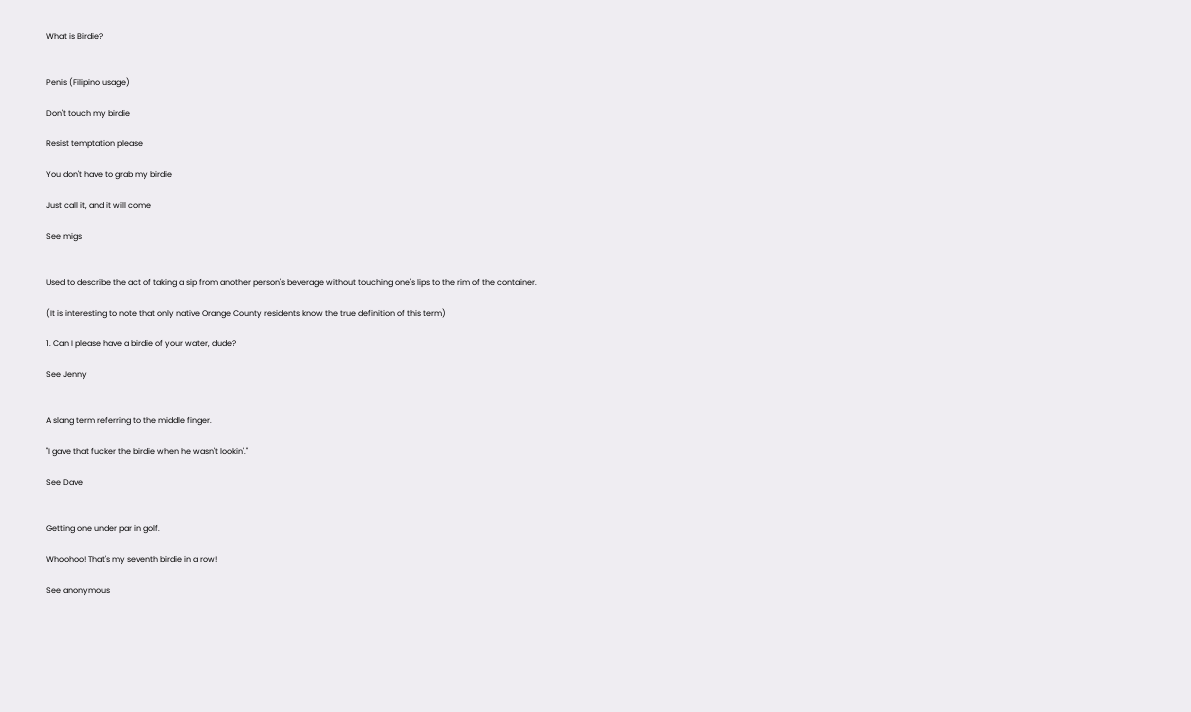What is Birdie?


Penis (Filipino usage)

Don't touch my birdie

Resist temptation please

You don't have to grab my birdie

Just call it, and it will come

See migs


Used to describe the act of taking a sip from another person's beverage without touching one's lips to the rim of the container.

(It is interesting to note that only native Orange County residents know the true definition of this term)

1. Can I please have a birdie of your water, dude?

See Jenny


A slang term referring to the middle finger.

"I gave that fucker the birdie when he wasn't lookin'."

See Dave


Getting one under par in golf.

Whoohoo! That's my seventh birdie in a row!

See anonymous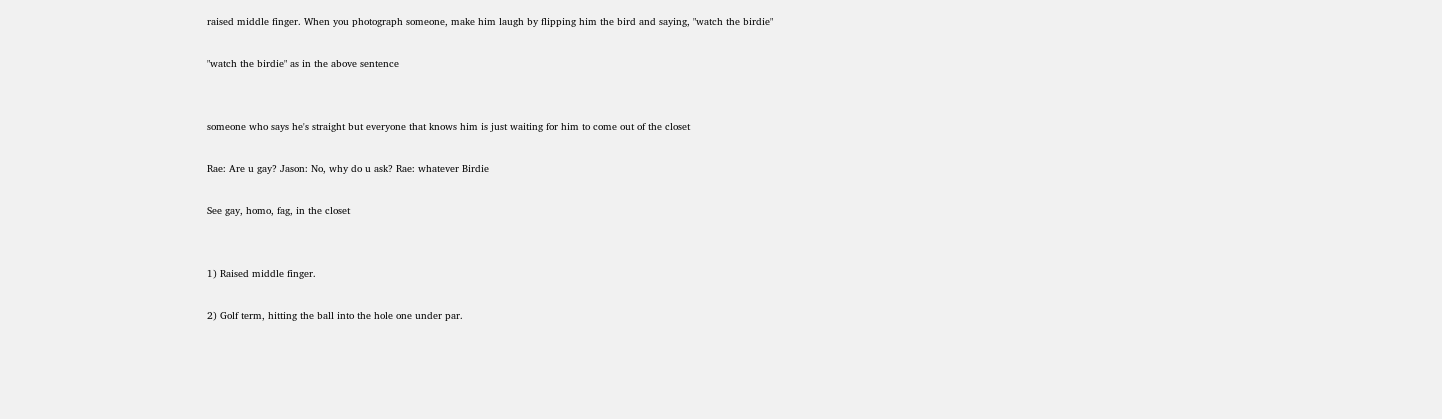raised middle finger. When you photograph someone, make him laugh by flipping him the bird and saying, "watch the birdie"

"watch the birdie" as in the above sentence


someone who says he's straight but everyone that knows him is just waiting for him to come out of the closet

Rae: Are u gay? Jason: No, why do u ask? Rae: whatever Birdie

See gay, homo, fag, in the closet


1) Raised middle finger.

2) Golf term, hitting the ball into the hole one under par.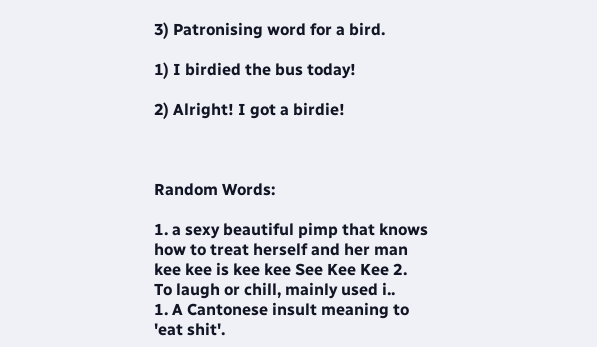3) Patronising word for a bird.

1) I birdied the bus today!

2) Alright! I got a birdie!



Random Words:

1. a sexy beautiful pimp that knows how to treat herself and her man kee kee is kee kee See Kee Kee 2. To laugh or chill, mainly used i..
1. A Cantonese insult meaning to 'eat shit'.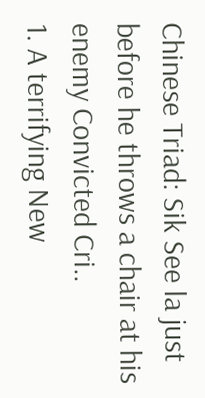Chinese Triad: Sik See la just before he throws a chair at his enemy Convicted Cri..
1. A terrifying New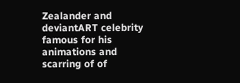Zealander and deviantART celebrity famous for his animations and scarring of of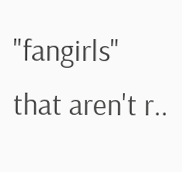"fangirls" that aren't r..